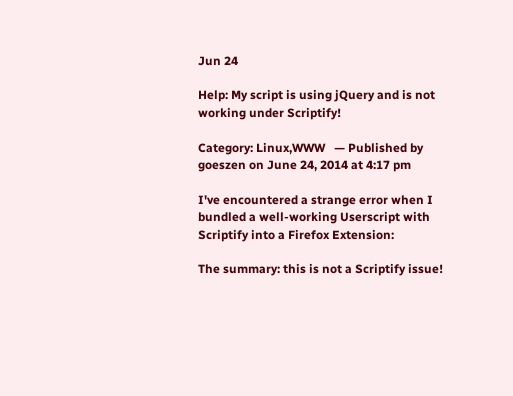Jun 24

Help: My script is using jQuery and is not working under Scriptify!

Category: Linux,WWW   — Published by goeszen on June 24, 2014 at 4:17 pm

I've encountered a strange error when I bundled a well-working Userscript with Scriptify into a Firefox Extension:

The summary: this is not a Scriptify issue!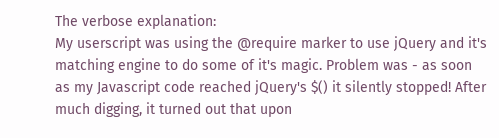The verbose explanation:
My userscript was using the @require marker to use jQuery and it's matching engine to do some of it's magic. Problem was - as soon as my Javascript code reached jQuery's $() it silently stopped! After much digging, it turned out that upon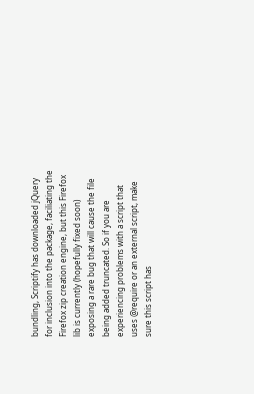bundling, Scriptify has downloaded jQuery for inclusion into the package, faciliating the Firefox zip creation engine, but this Firefox lib is currently (hopefully fixed soon) exposing a rare bug that will cause the file being added truncated. So if you are experiencing problems with a script that uses @require or an external script, make sure this script has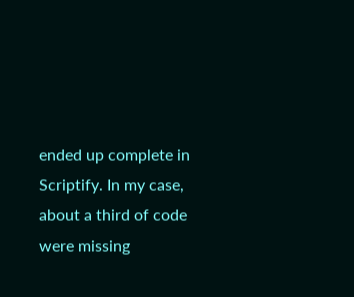ended up complete in Scriptify. In my case, about a third of code were missing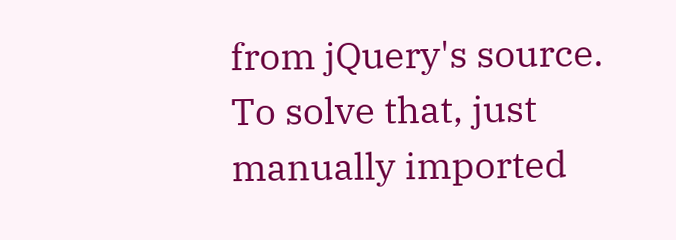from jQuery's source. To solve that, just manually imported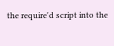the require'd script into the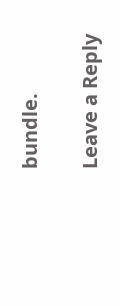bundle.

Leave a Reply